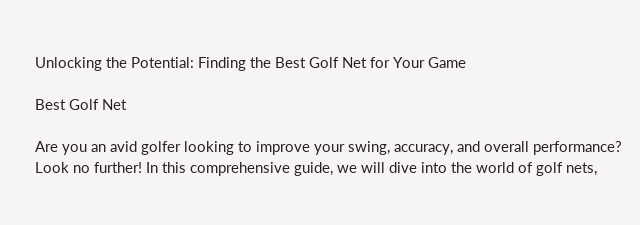Unlocking the Potential: Finding the Best Golf Net for Your Game

Best Golf Net

Are you an avid golfer looking to improve your swing, accuracy, and overall performance? Look no further! In this comprehensive guide, we will dive into the world of golf nets,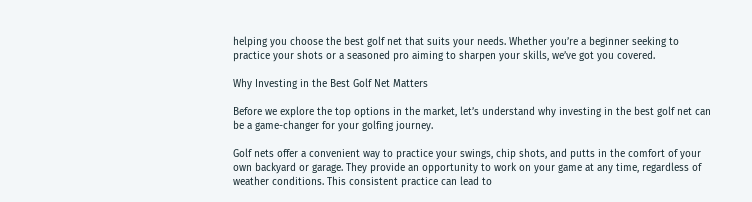helping you choose the best golf net that suits your needs. Whether you’re a beginner seeking to practice your shots or a seasoned pro aiming to sharpen your skills, we’ve got you covered.

Why Investing in the Best Golf Net Matters

Before we explore the top options in the market, let’s understand why investing in the best golf net can be a game-changer for your golfing journey.

Golf nets offer a convenient way to practice your swings, chip shots, and putts in the comfort of your own backyard or garage. They provide an opportunity to work on your game at any time, regardless of weather conditions. This consistent practice can lead to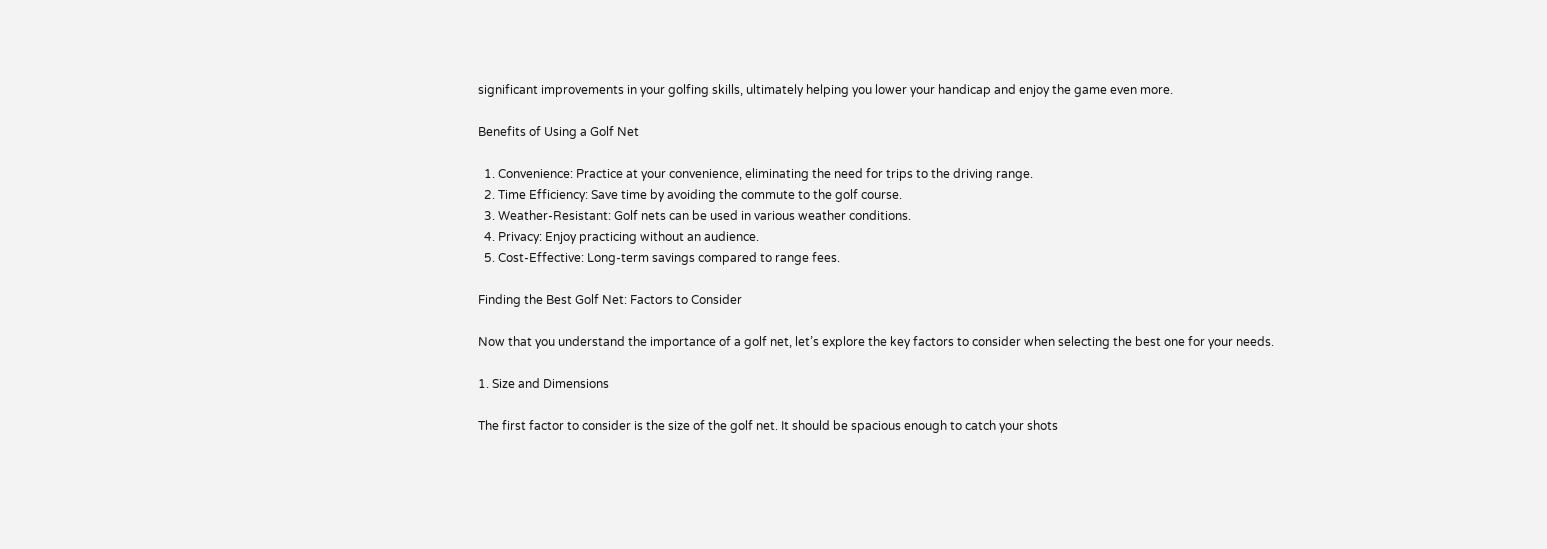significant improvements in your golfing skills, ultimately helping you lower your handicap and enjoy the game even more.

Benefits of Using a Golf Net

  1. Convenience: Practice at your convenience, eliminating the need for trips to the driving range.
  2. Time Efficiency: Save time by avoiding the commute to the golf course.
  3. Weather-Resistant: Golf nets can be used in various weather conditions.
  4. Privacy: Enjoy practicing without an audience.
  5. Cost-Effective: Long-term savings compared to range fees.

Finding the Best Golf Net: Factors to Consider

Now that you understand the importance of a golf net, let’s explore the key factors to consider when selecting the best one for your needs.

1. Size and Dimensions

The first factor to consider is the size of the golf net. It should be spacious enough to catch your shots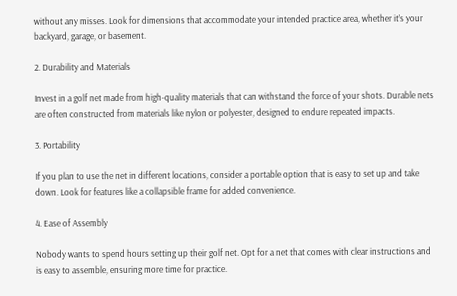without any misses. Look for dimensions that accommodate your intended practice area, whether it’s your backyard, garage, or basement.

2. Durability and Materials

Invest in a golf net made from high-quality materials that can withstand the force of your shots. Durable nets are often constructed from materials like nylon or polyester, designed to endure repeated impacts.

3. Portability

If you plan to use the net in different locations, consider a portable option that is easy to set up and take down. Look for features like a collapsible frame for added convenience.

4. Ease of Assembly

Nobody wants to spend hours setting up their golf net. Opt for a net that comes with clear instructions and is easy to assemble, ensuring more time for practice.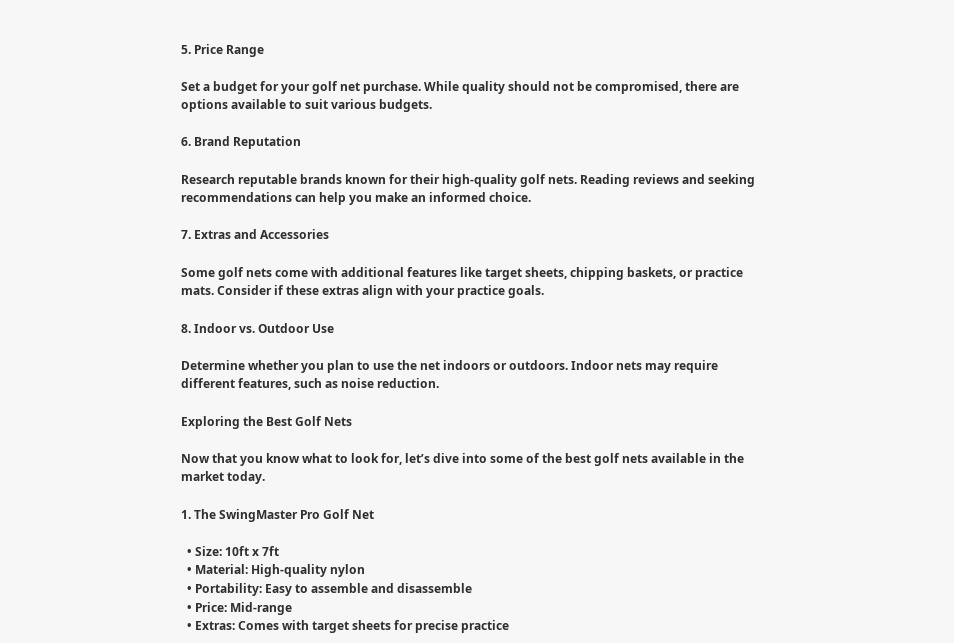5. Price Range

Set a budget for your golf net purchase. While quality should not be compromised, there are options available to suit various budgets.

6. Brand Reputation

Research reputable brands known for their high-quality golf nets. Reading reviews and seeking recommendations can help you make an informed choice.

7. Extras and Accessories

Some golf nets come with additional features like target sheets, chipping baskets, or practice mats. Consider if these extras align with your practice goals.

8. Indoor vs. Outdoor Use

Determine whether you plan to use the net indoors or outdoors. Indoor nets may require different features, such as noise reduction.

Exploring the Best Golf Nets

Now that you know what to look for, let’s dive into some of the best golf nets available in the market today.

1. The SwingMaster Pro Golf Net

  • Size: 10ft x 7ft
  • Material: High-quality nylon
  • Portability: Easy to assemble and disassemble
  • Price: Mid-range
  • Extras: Comes with target sheets for precise practice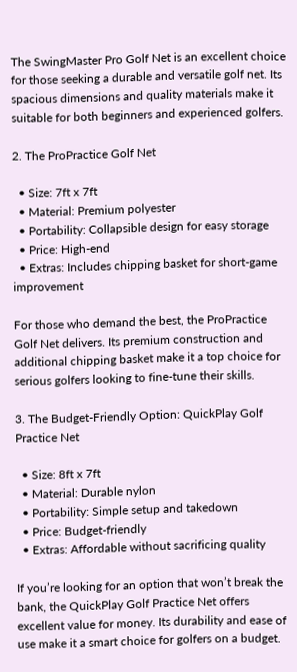The SwingMaster Pro Golf Net is an excellent choice for those seeking a durable and versatile golf net. Its spacious dimensions and quality materials make it suitable for both beginners and experienced golfers.

2. The ProPractice Golf Net

  • Size: 7ft x 7ft
  • Material: Premium polyester
  • Portability: Collapsible design for easy storage
  • Price: High-end
  • Extras: Includes chipping basket for short-game improvement

For those who demand the best, the ProPractice Golf Net delivers. Its premium construction and additional chipping basket make it a top choice for serious golfers looking to fine-tune their skills.

3. The Budget-Friendly Option: QuickPlay Golf Practice Net

  • Size: 8ft x 7ft
  • Material: Durable nylon
  • Portability: Simple setup and takedown
  • Price: Budget-friendly
  • Extras: Affordable without sacrificing quality

If you’re looking for an option that won’t break the bank, the QuickPlay Golf Practice Net offers excellent value for money. Its durability and ease of use make it a smart choice for golfers on a budget.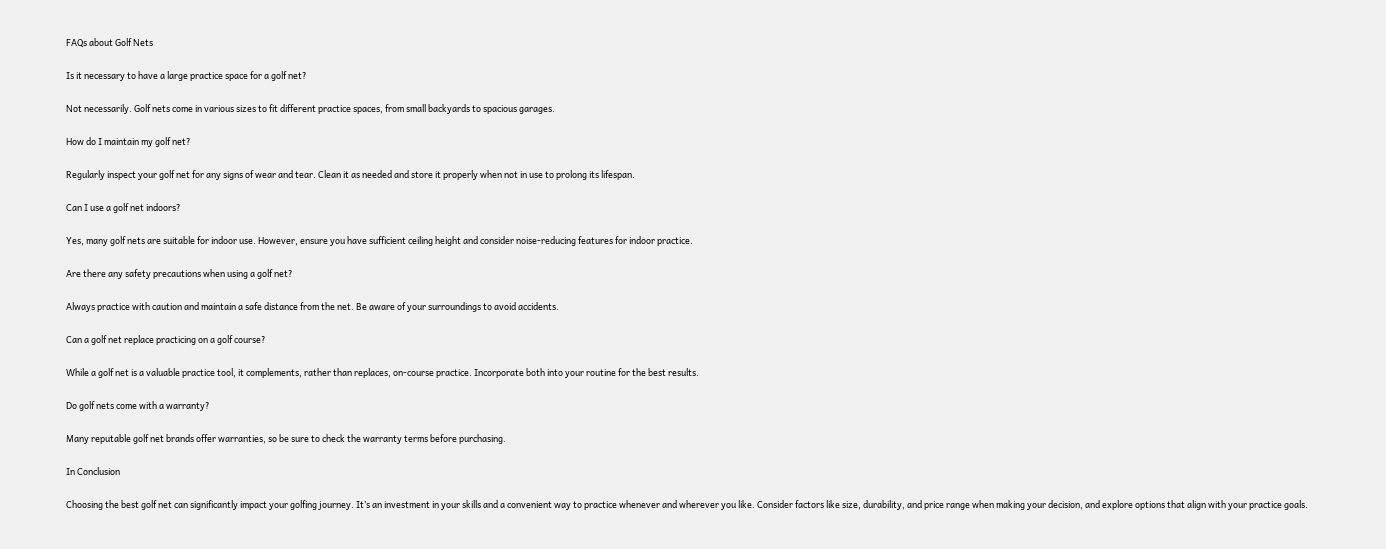FAQs about Golf Nets

Is it necessary to have a large practice space for a golf net?

Not necessarily. Golf nets come in various sizes to fit different practice spaces, from small backyards to spacious garages.

How do I maintain my golf net?

Regularly inspect your golf net for any signs of wear and tear. Clean it as needed and store it properly when not in use to prolong its lifespan.

Can I use a golf net indoors?

Yes, many golf nets are suitable for indoor use. However, ensure you have sufficient ceiling height and consider noise-reducing features for indoor practice.

Are there any safety precautions when using a golf net?

Always practice with caution and maintain a safe distance from the net. Be aware of your surroundings to avoid accidents.

Can a golf net replace practicing on a golf course?

While a golf net is a valuable practice tool, it complements, rather than replaces, on-course practice. Incorporate both into your routine for the best results.

Do golf nets come with a warranty?

Many reputable golf net brands offer warranties, so be sure to check the warranty terms before purchasing.

In Conclusion

Choosing the best golf net can significantly impact your golfing journey. It’s an investment in your skills and a convenient way to practice whenever and wherever you like. Consider factors like size, durability, and price range when making your decision, and explore options that align with your practice goals.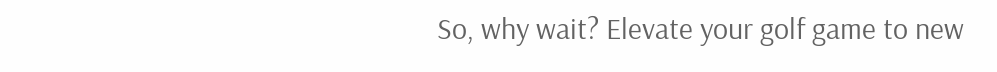So, why wait? Elevate your golf game to new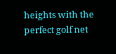heights with the perfect golf net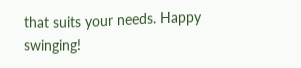that suits your needs. Happy swinging!